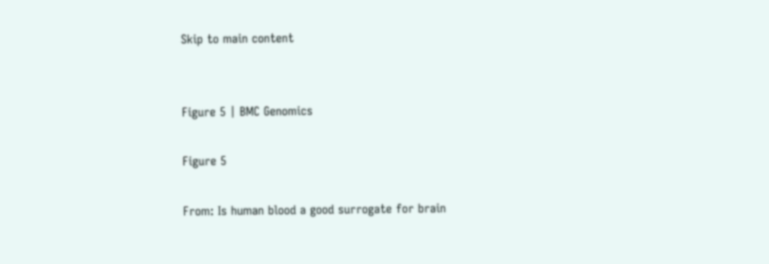Skip to main content


Figure 5 | BMC Genomics

Figure 5

From: Is human blood a good surrogate for brain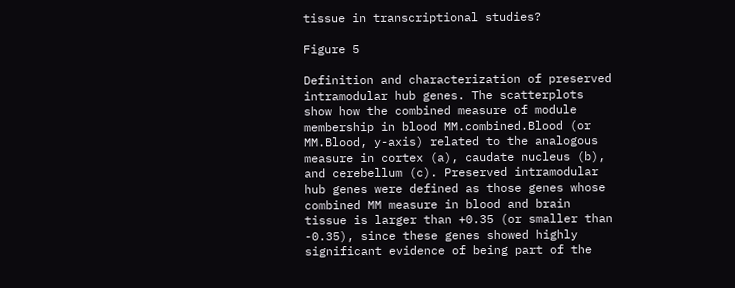tissue in transcriptional studies?

Figure 5

Definition and characterization of preserved intramodular hub genes. The scatterplots show how the combined measure of module membership in blood MM.combined.Blood (or MM.Blood, y-axis) related to the analogous measure in cortex (a), caudate nucleus (b), and cerebellum (c). Preserved intramodular hub genes were defined as those genes whose combined MM measure in blood and brain tissue is larger than +0.35 (or smaller than -0.35), since these genes showed highly significant evidence of being part of the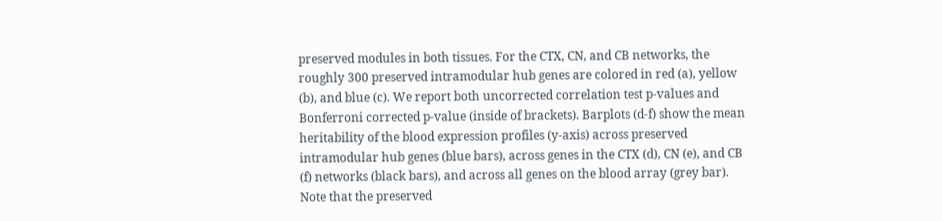preserved modules in both tissues. For the CTX, CN, and CB networks, the roughly 300 preserved intramodular hub genes are colored in red (a), yellow (b), and blue (c). We report both uncorrected correlation test p-values and Bonferroni corrected p-value (inside of brackets). Barplots (d-f) show the mean heritability of the blood expression profiles (y-axis) across preserved intramodular hub genes (blue bars), across genes in the CTX (d), CN (e), and CB (f) networks (black bars), and across all genes on the blood array (grey bar). Note that the preserved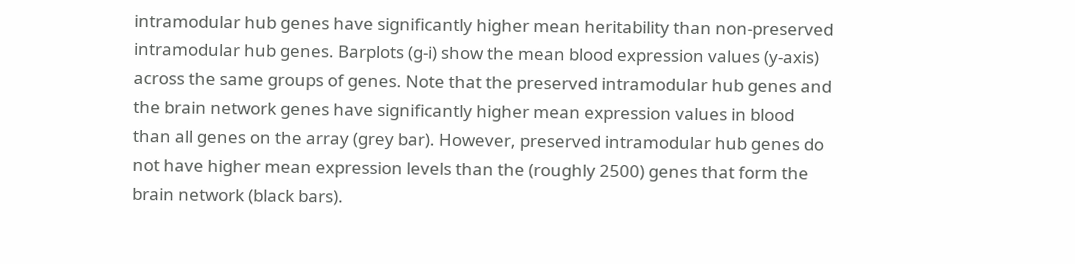intramodular hub genes have significantly higher mean heritability than non-preserved intramodular hub genes. Barplots (g-i) show the mean blood expression values (y-axis) across the same groups of genes. Note that the preserved intramodular hub genes and the brain network genes have significantly higher mean expression values in blood than all genes on the array (grey bar). However, preserved intramodular hub genes do not have higher mean expression levels than the (roughly 2500) genes that form the brain network (black bars).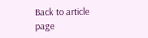Back to article page